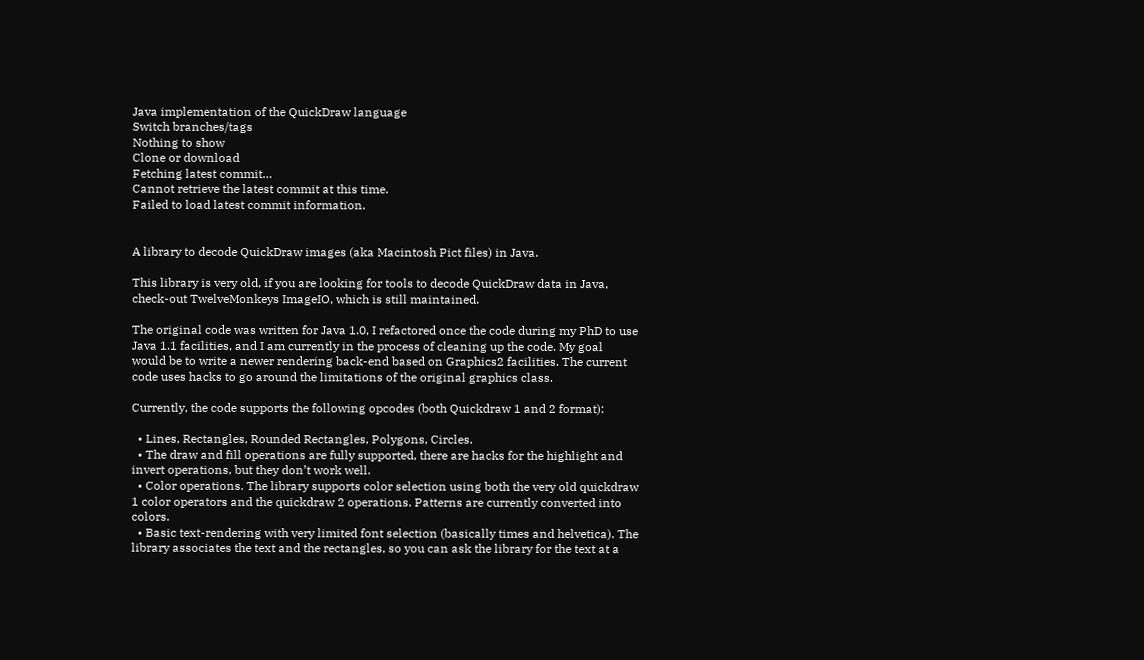Java implementation of the QuickDraw language
Switch branches/tags
Nothing to show
Clone or download
Fetching latest commit…
Cannot retrieve the latest commit at this time.
Failed to load latest commit information.


A library to decode QuickDraw images (aka Macintosh Pict files) in Java.

This library is very old, if you are looking for tools to decode QuickDraw data in Java, check-out TwelveMonkeys ImageIO, which is still maintained.

The original code was written for Java 1.0, I refactored once the code during my PhD to use Java 1.1 facilities, and I am currently in the process of cleaning up the code. My goal would be to write a newer rendering back-end based on Graphics2 facilities. The current code uses hacks to go around the limitations of the original graphics class.

Currently, the code supports the following opcodes (both Quickdraw 1 and 2 format):

  • Lines, Rectangles, Rounded Rectangles, Polygons, Circles.
  • The draw and fill operations are fully supported, there are hacks for the highlight and invert operations, but they don’t work well.
  • Color operations. The library supports color selection using both the very old quickdraw 1 color operators and the quickdraw 2 operations. Patterns are currently converted into colors.
  • Basic text-rendering with very limited font selection (basically times and helvetica). The library associates the text and the rectangles, so you can ask the library for the text at a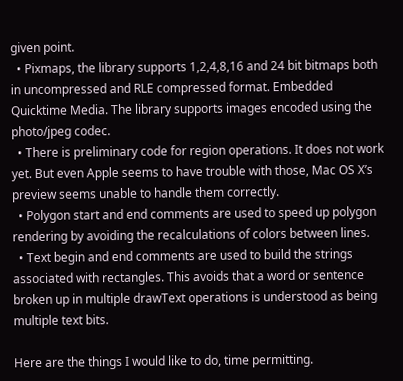given point.
  • Pixmaps, the library supports 1,2,4,8,16 and 24 bit bitmaps both in uncompressed and RLE compressed format. Embedded Quicktime Media. The library supports images encoded using the photo/jpeg codec.
  • There is preliminary code for region operations. It does not work yet. But even Apple seems to have trouble with those, Mac OS X’s preview seems unable to handle them correctly.
  • Polygon start and end comments are used to speed up polygon rendering by avoiding the recalculations of colors between lines.
  • Text begin and end comments are used to build the strings associated with rectangles. This avoids that a word or sentence broken up in multiple drawText operations is understood as being multiple text bits.

Here are the things I would like to do, time permitting.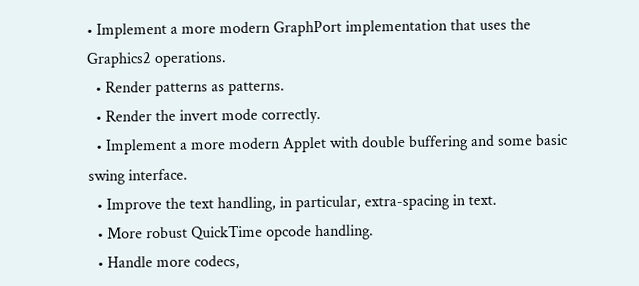• Implement a more modern GraphPort implementation that uses the Graphics2 operations.
  • Render patterns as patterns.
  • Render the invert mode correctly.
  • Implement a more modern Applet with double buffering and some basic swing interface.
  • Improve the text handling, in particular, extra-spacing in text.
  • More robust QuickTime opcode handling.
  • Handle more codecs,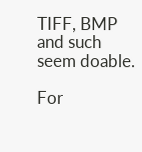TIFF, BMP and such seem doable.

For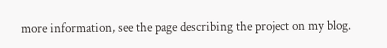more information, see the page describing the project on my blog.